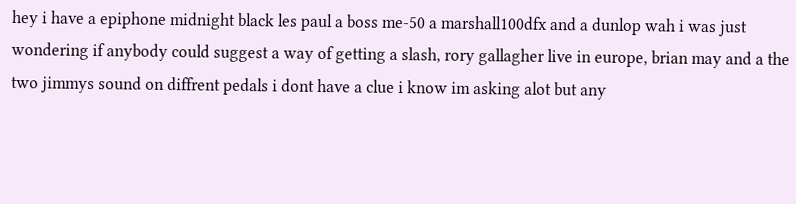hey i have a epiphone midnight black les paul a boss me-50 a marshall100dfx and a dunlop wah i was just wondering if anybody could suggest a way of getting a slash, rory gallagher live in europe, brian may and a the two jimmys sound on diffrent pedals i dont have a clue i know im asking alot but any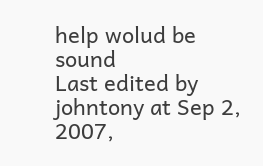help wolud be sound
Last edited by johntony at Sep 2, 2007,